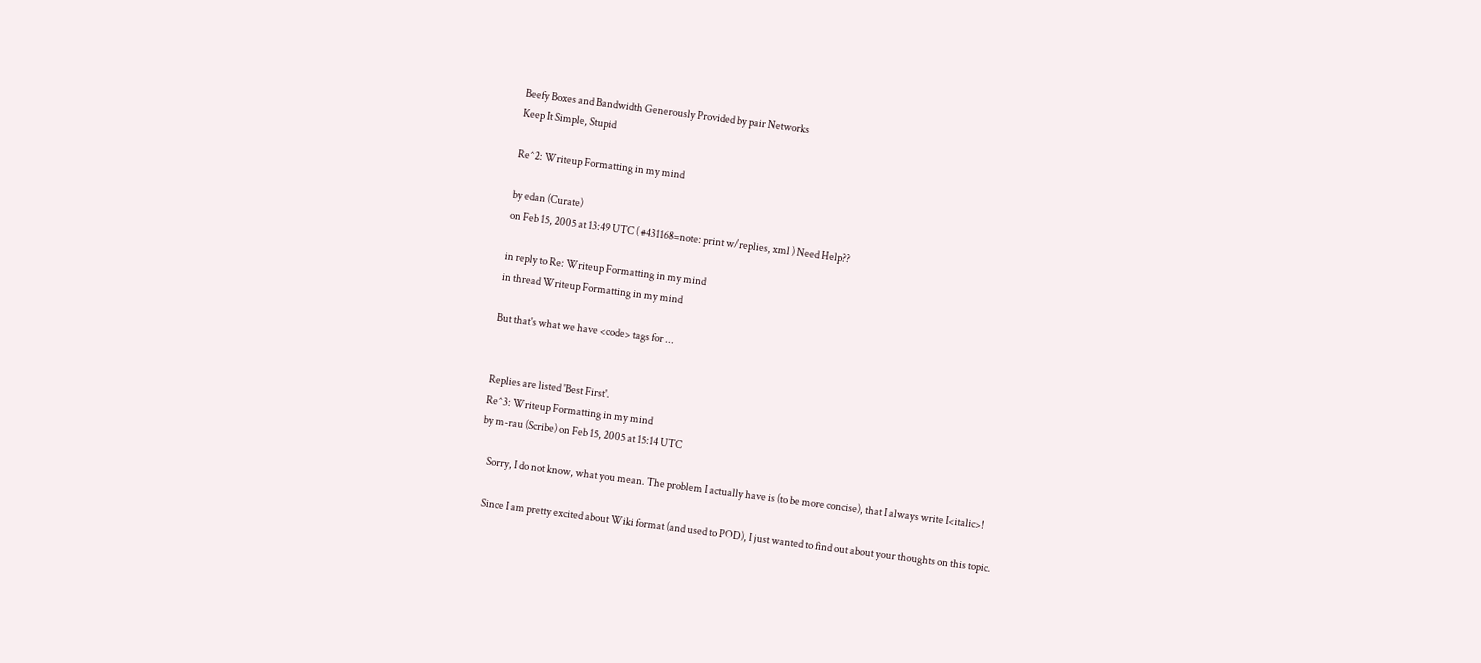Beefy Boxes and Bandwidth Generously Provided by pair Networks
Keep It Simple, Stupid

Re^2: Writeup Formatting in my mind

by edan (Curate)
on Feb 15, 2005 at 13:49 UTC ( #431168=note: print w/replies, xml ) Need Help??

in reply to Re: Writeup Formatting in my mind
in thread Writeup Formatting in my mind

But that's what we have <code> tags for ...


Replies are listed 'Best First'.
Re^3: Writeup Formatting in my mind
by m-rau (Scribe) on Feb 15, 2005 at 15:14 UTC

    Sorry, I do not know, what you mean. The problem I actually have is (to be more concise), that I always write I<italic>!

    Since I am pretty excited about Wiki format (and used to POD), I just wanted to find out about your thoughts on this topic.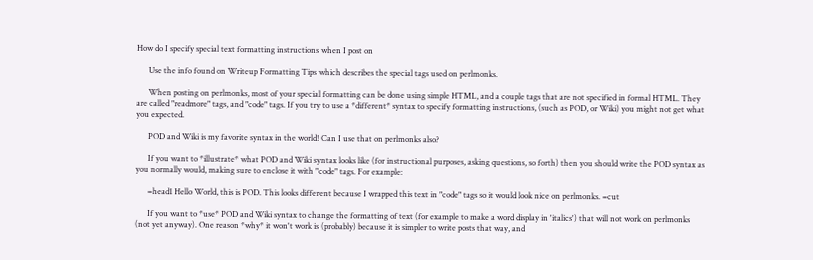How do I specify special text formatting instructions when I post on

      Use the info found on Writeup Formatting Tips which describes the special tags used on perlmonks.

      When posting on perlmonks, most of your special formatting can be done using simple HTML, and a couple tags that are not specified in formal HTML. They are called "readmore" tags, and "code" tags. If you try to use a *different* syntax to specify formatting instructions, (such as POD, or Wiki) you might not get what you expected.

      POD and Wiki is my favorite syntax in the world! Can I use that on perlmonks also?

      If you want to *illustrate* what POD and Wiki syntax looks like (for instructional purposes, asking questions, so forth) then you should write the POD syntax as you normally would, making sure to enclose it with "code" tags. For example:

      =head1 Hello World, this is POD. This looks different because I wrapped this text in "code" tags so it would look nice on perlmonks. =cut

      If you want to *use* POD and Wiki syntax to change the formatting of text (for example to make a word display in 'italics') that will not work on perlmonks (not yet anyway). One reason *why* it won't work is (probably) because it is simpler to write posts that way, and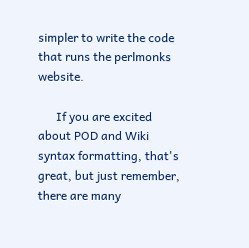simpler to write the code that runs the perlmonks website.

      If you are excited about POD and Wiki syntax formatting, that's great, but just remember, there are many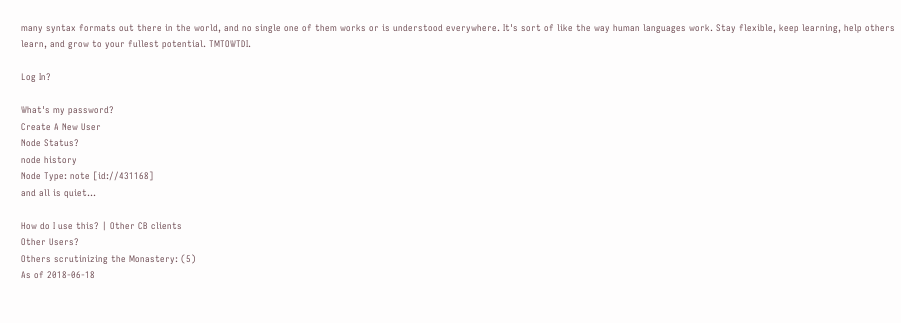many syntax formats out there in the world, and no single one of them works or is understood everywhere. It's sort of like the way human languages work. Stay flexible, keep learning, help others learn, and grow to your fullest potential. TMTOWTDI.

Log In?

What's my password?
Create A New User
Node Status?
node history
Node Type: note [id://431168]
and all is quiet...

How do I use this? | Other CB clients
Other Users?
Others scrutinizing the Monastery: (5)
As of 2018-06-18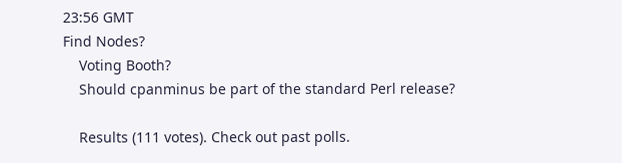23:56 GMT
Find Nodes?
    Voting Booth?
    Should cpanminus be part of the standard Perl release?

    Results (111 votes). Check out past polls.